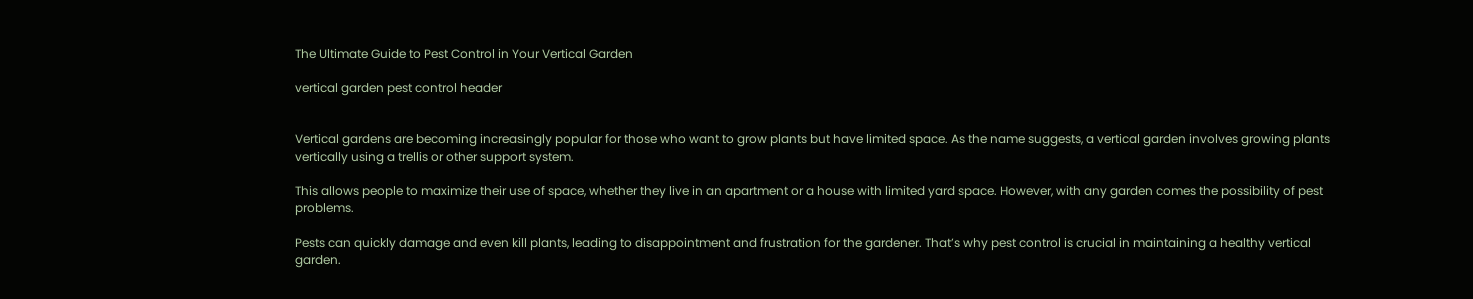The Ultimate Guide to Pest Control in Your Vertical Garden

vertical garden pest control header


Vertical gardens are becoming increasingly popular for those who want to grow plants but have limited space. As the name suggests, a vertical garden involves growing plants vertically using a trellis or other support system.

This allows people to maximize their use of space, whether they live in an apartment or a house with limited yard space. However, with any garden comes the possibility of pest problems.

Pests can quickly damage and even kill plants, leading to disappointment and frustration for the gardener. That’s why pest control is crucial in maintaining a healthy vertical garden.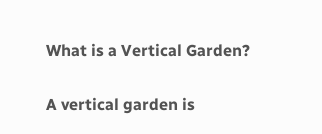What is a Vertical Garden?

A vertical garden is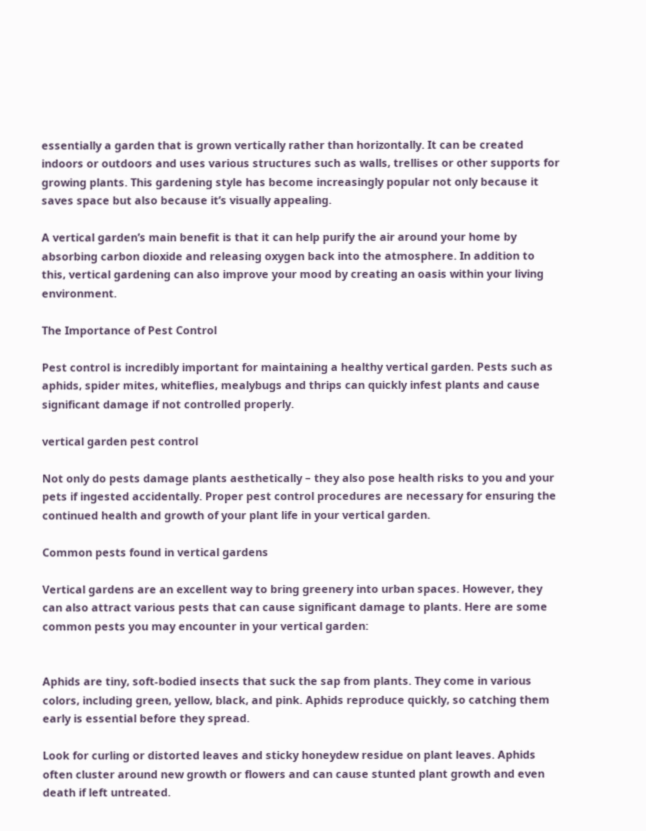essentially a garden that is grown vertically rather than horizontally. It can be created indoors or outdoors and uses various structures such as walls, trellises or other supports for growing plants. This gardening style has become increasingly popular not only because it saves space but also because it’s visually appealing.

A vertical garden’s main benefit is that it can help purify the air around your home by absorbing carbon dioxide and releasing oxygen back into the atmosphere. In addition to this, vertical gardening can also improve your mood by creating an oasis within your living environment.

The Importance of Pest Control

Pest control is incredibly important for maintaining a healthy vertical garden. Pests such as aphids, spider mites, whiteflies, mealybugs and thrips can quickly infest plants and cause significant damage if not controlled properly.

vertical garden pest control

Not only do pests damage plants aesthetically – they also pose health risks to you and your pets if ingested accidentally. Proper pest control procedures are necessary for ensuring the continued health and growth of your plant life in your vertical garden.

Common pests found in vertical gardens

Vertical gardens are an excellent way to bring greenery into urban spaces. However, they can also attract various pests that can cause significant damage to plants. Here are some common pests you may encounter in your vertical garden:


Aphids are tiny, soft-bodied insects that suck the sap from plants. They come in various colors, including green, yellow, black, and pink. Aphids reproduce quickly, so catching them early is essential before they spread.

Look for curling or distorted leaves and sticky honeydew residue on plant leaves. Aphids often cluster around new growth or flowers and can cause stunted plant growth and even death if left untreated.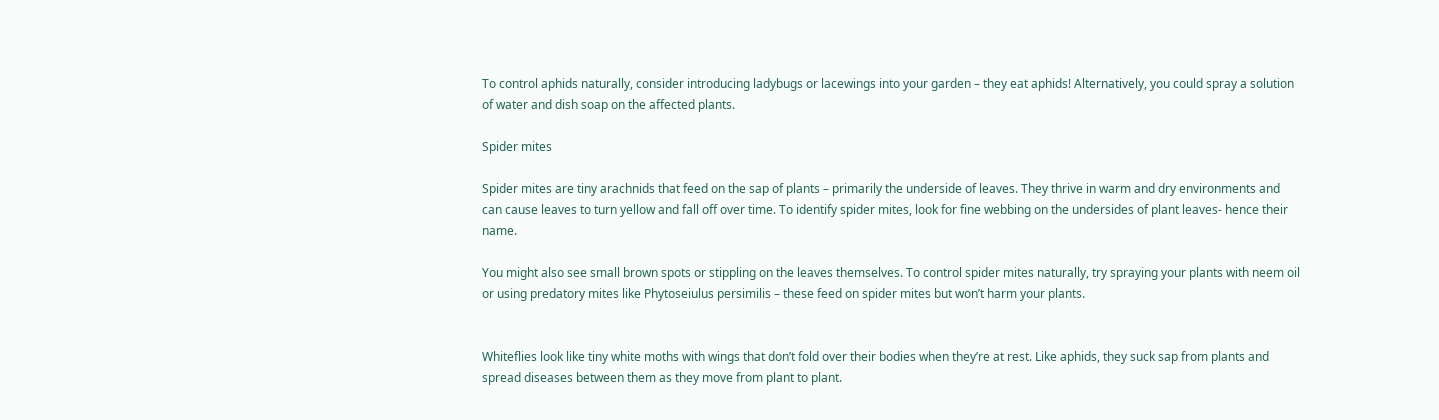To control aphids naturally, consider introducing ladybugs or lacewings into your garden – they eat aphids! Alternatively, you could spray a solution of water and dish soap on the affected plants.

Spider mites

Spider mites are tiny arachnids that feed on the sap of plants – primarily the underside of leaves. They thrive in warm and dry environments and can cause leaves to turn yellow and fall off over time. To identify spider mites, look for fine webbing on the undersides of plant leaves- hence their name.

You might also see small brown spots or stippling on the leaves themselves. To control spider mites naturally, try spraying your plants with neem oil or using predatory mites like Phytoseiulus persimilis – these feed on spider mites but won’t harm your plants.


Whiteflies look like tiny white moths with wings that don’t fold over their bodies when they’re at rest. Like aphids, they suck sap from plants and spread diseases between them as they move from plant to plant.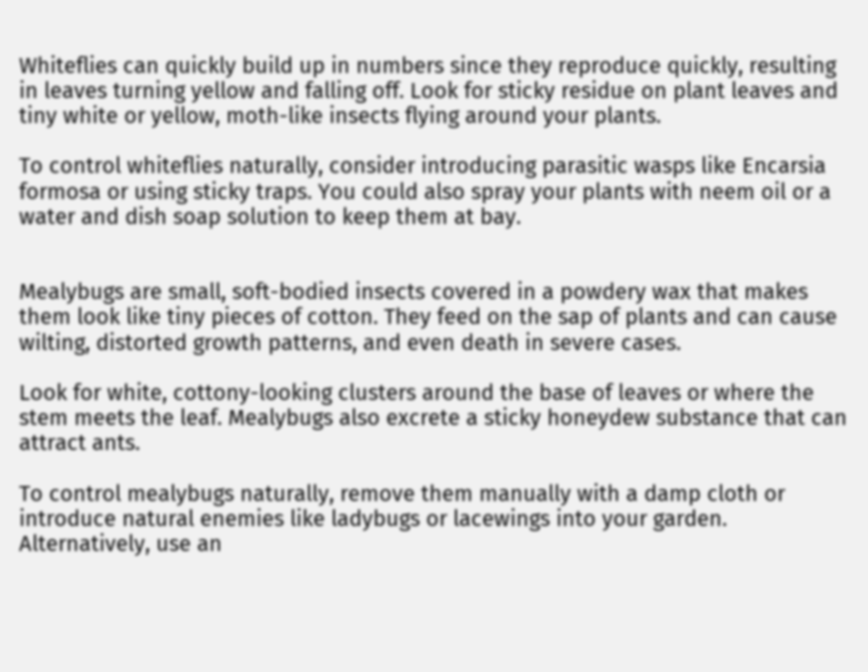Whiteflies can quickly build up in numbers since they reproduce quickly, resulting in leaves turning yellow and falling off. Look for sticky residue on plant leaves and tiny white or yellow, moth-like insects flying around your plants.

To control whiteflies naturally, consider introducing parasitic wasps like Encarsia formosa or using sticky traps. You could also spray your plants with neem oil or a water and dish soap solution to keep them at bay.


Mealybugs are small, soft-bodied insects covered in a powdery wax that makes them look like tiny pieces of cotton. They feed on the sap of plants and can cause wilting, distorted growth patterns, and even death in severe cases.

Look for white, cottony-looking clusters around the base of leaves or where the stem meets the leaf. Mealybugs also excrete a sticky honeydew substance that can attract ants.

To control mealybugs naturally, remove them manually with a damp cloth or introduce natural enemies like ladybugs or lacewings into your garden. Alternatively, use an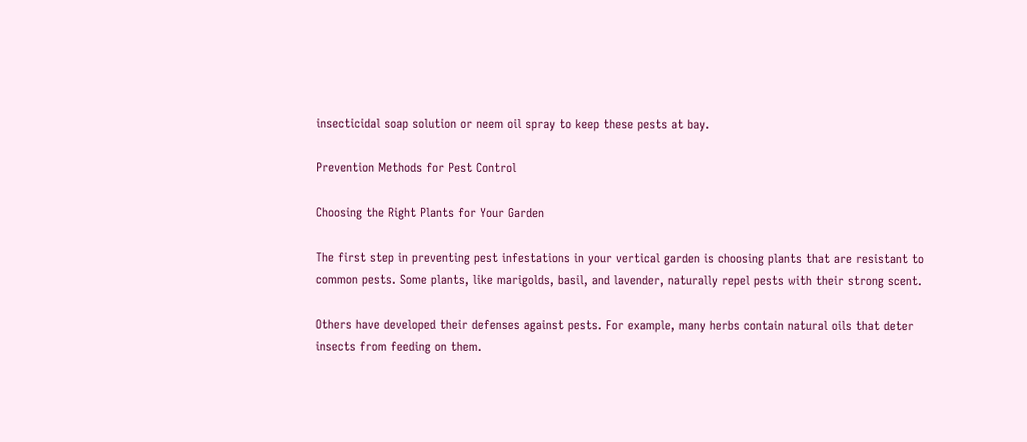insecticidal soap solution or neem oil spray to keep these pests at bay.

Prevention Methods for Pest Control

Choosing the Right Plants for Your Garden

The first step in preventing pest infestations in your vertical garden is choosing plants that are resistant to common pests. Some plants, like marigolds, basil, and lavender, naturally repel pests with their strong scent.

Others have developed their defenses against pests. For example, many herbs contain natural oils that deter insects from feeding on them.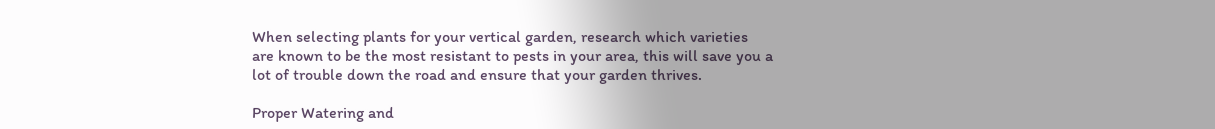When selecting plants for your vertical garden, research which varieties are known to be the most resistant to pests in your area, this will save you a lot of trouble down the road and ensure that your garden thrives.

Proper Watering and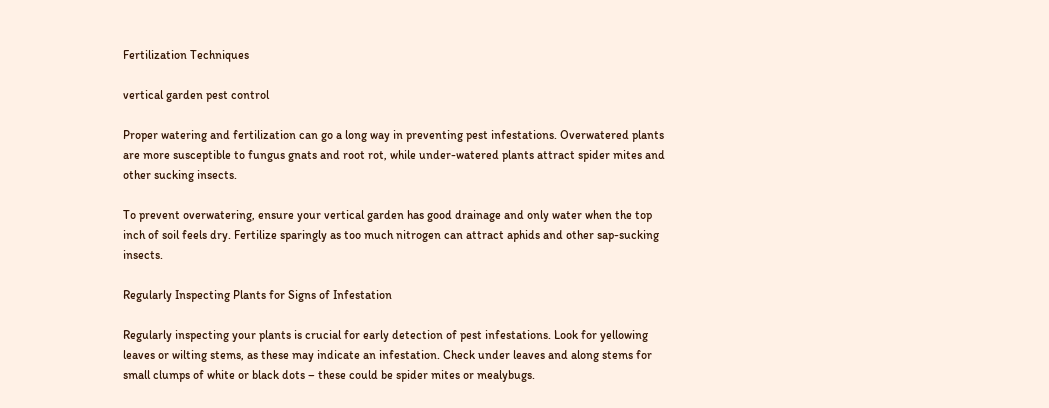Fertilization Techniques

vertical garden pest control

Proper watering and fertilization can go a long way in preventing pest infestations. Overwatered plants are more susceptible to fungus gnats and root rot, while under-watered plants attract spider mites and other sucking insects.

To prevent overwatering, ensure your vertical garden has good drainage and only water when the top inch of soil feels dry. Fertilize sparingly as too much nitrogen can attract aphids and other sap-sucking insects.

Regularly Inspecting Plants for Signs of Infestation

Regularly inspecting your plants is crucial for early detection of pest infestations. Look for yellowing leaves or wilting stems, as these may indicate an infestation. Check under leaves and along stems for small clumps of white or black dots – these could be spider mites or mealybugs.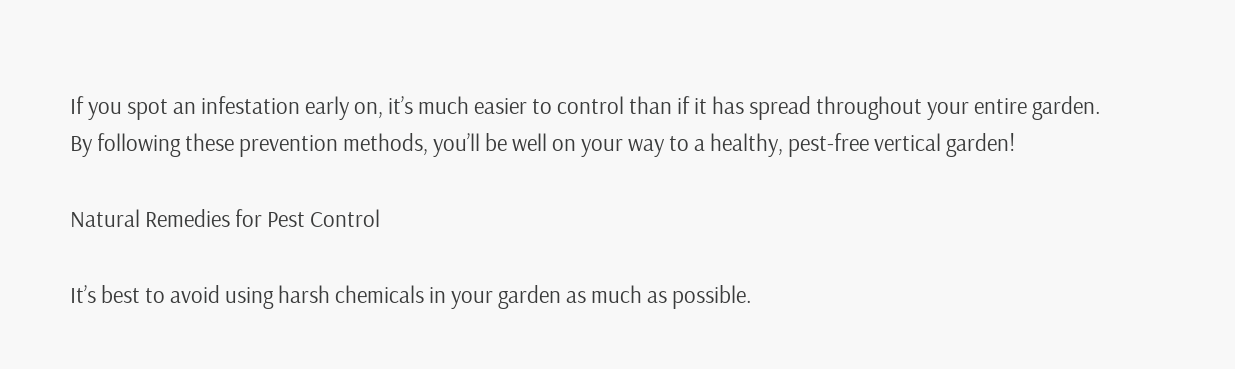If you spot an infestation early on, it’s much easier to control than if it has spread throughout your entire garden. By following these prevention methods, you’ll be well on your way to a healthy, pest-free vertical garden!

Natural Remedies for Pest Control

It’s best to avoid using harsh chemicals in your garden as much as possible.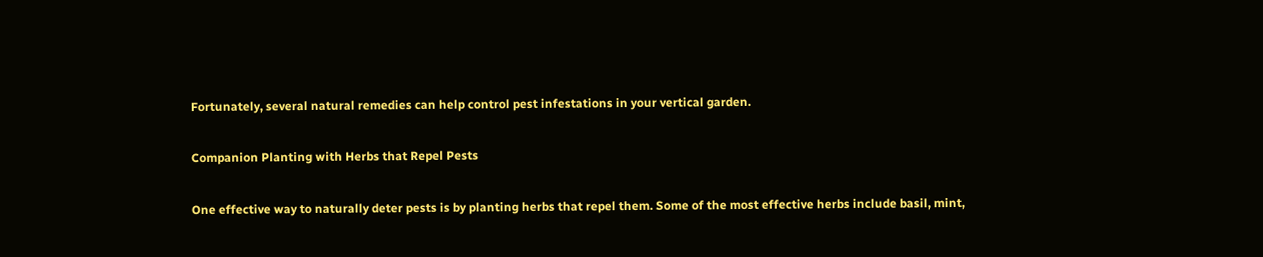Fortunately, several natural remedies can help control pest infestations in your vertical garden.

Companion Planting with Herbs that Repel Pests

One effective way to naturally deter pests is by planting herbs that repel them. Some of the most effective herbs include basil, mint,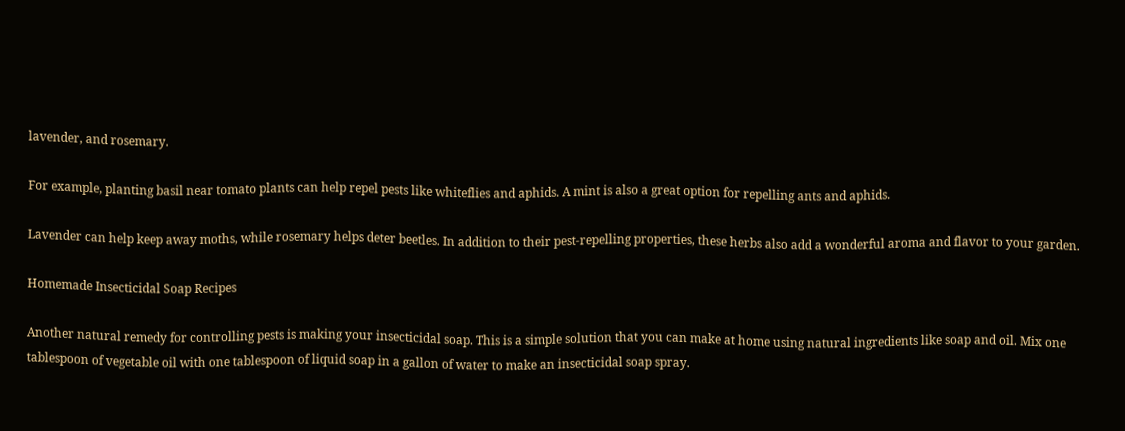lavender, and rosemary.

For example, planting basil near tomato plants can help repel pests like whiteflies and aphids. A mint is also a great option for repelling ants and aphids.

Lavender can help keep away moths, while rosemary helps deter beetles. In addition to their pest-repelling properties, these herbs also add a wonderful aroma and flavor to your garden.

Homemade Insecticidal Soap Recipes

Another natural remedy for controlling pests is making your insecticidal soap. This is a simple solution that you can make at home using natural ingredients like soap and oil. Mix one tablespoon of vegetable oil with one tablespoon of liquid soap in a gallon of water to make an insecticidal soap spray.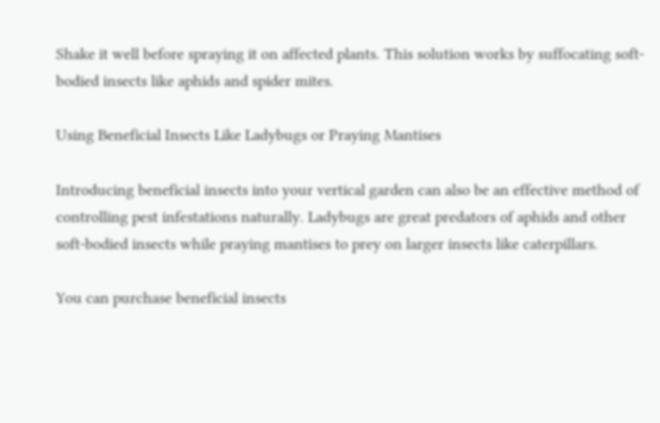Shake it well before spraying it on affected plants. This solution works by suffocating soft-bodied insects like aphids and spider mites.

Using Beneficial Insects Like Ladybugs or Praying Mantises

Introducing beneficial insects into your vertical garden can also be an effective method of controlling pest infestations naturally. Ladybugs are great predators of aphids and other soft-bodied insects while praying mantises to prey on larger insects like caterpillars.

You can purchase beneficial insects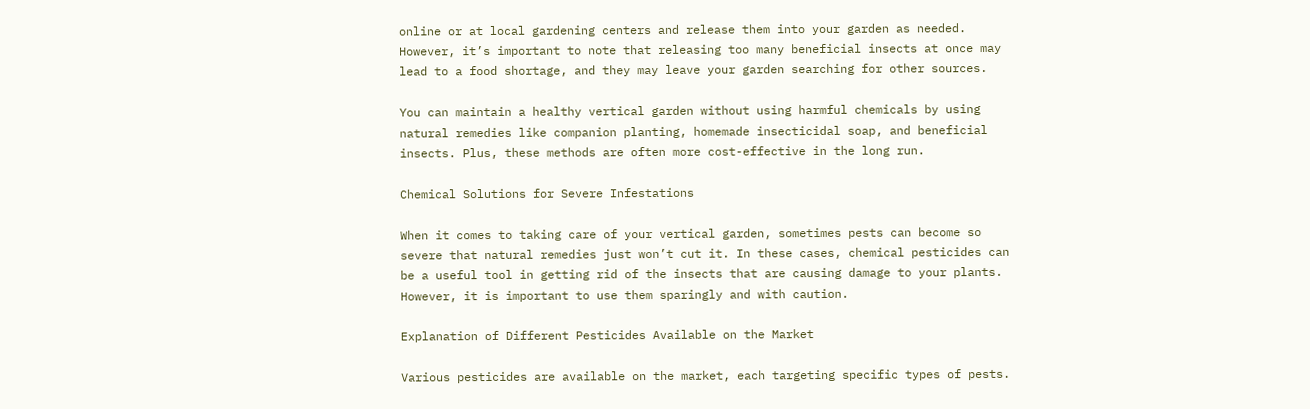online or at local gardening centers and release them into your garden as needed. However, it’s important to note that releasing too many beneficial insects at once may lead to a food shortage, and they may leave your garden searching for other sources.

You can maintain a healthy vertical garden without using harmful chemicals by using natural remedies like companion planting, homemade insecticidal soap, and beneficial insects. Plus, these methods are often more cost-effective in the long run.

Chemical Solutions for Severe Infestations

When it comes to taking care of your vertical garden, sometimes pests can become so severe that natural remedies just won’t cut it. In these cases, chemical pesticides can be a useful tool in getting rid of the insects that are causing damage to your plants. However, it is important to use them sparingly and with caution.

Explanation of Different Pesticides Available on the Market

Various pesticides are available on the market, each targeting specific types of pests.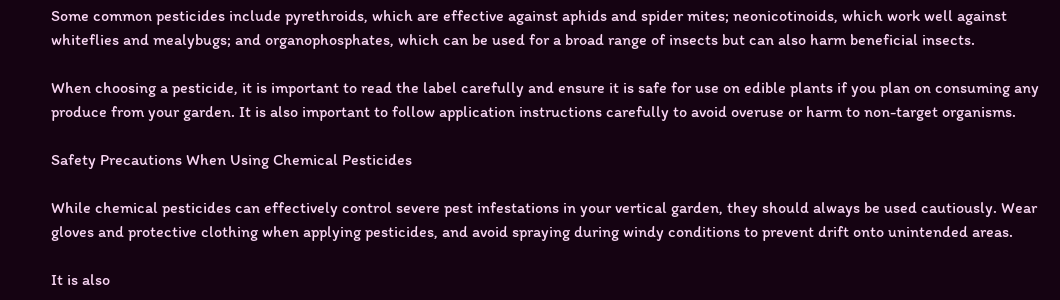Some common pesticides include pyrethroids, which are effective against aphids and spider mites; neonicotinoids, which work well against whiteflies and mealybugs; and organophosphates, which can be used for a broad range of insects but can also harm beneficial insects.

When choosing a pesticide, it is important to read the label carefully and ensure it is safe for use on edible plants if you plan on consuming any produce from your garden. It is also important to follow application instructions carefully to avoid overuse or harm to non-target organisms.

Safety Precautions When Using Chemical Pesticides

While chemical pesticides can effectively control severe pest infestations in your vertical garden, they should always be used cautiously. Wear gloves and protective clothing when applying pesticides, and avoid spraying during windy conditions to prevent drift onto unintended areas.

It is also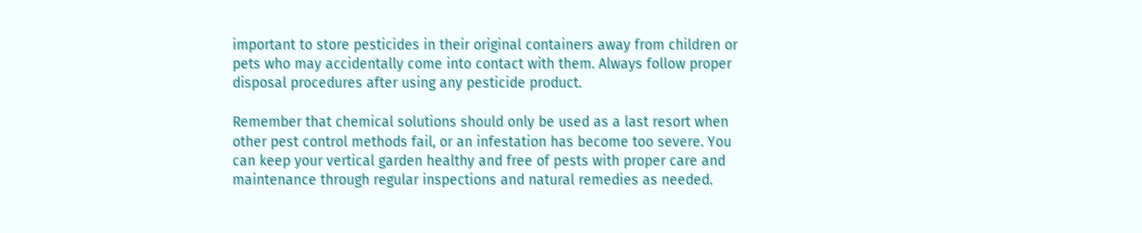important to store pesticides in their original containers away from children or pets who may accidentally come into contact with them. Always follow proper disposal procedures after using any pesticide product.

Remember that chemical solutions should only be used as a last resort when other pest control methods fail, or an infestation has become too severe. You can keep your vertical garden healthy and free of pests with proper care and maintenance through regular inspections and natural remedies as needed.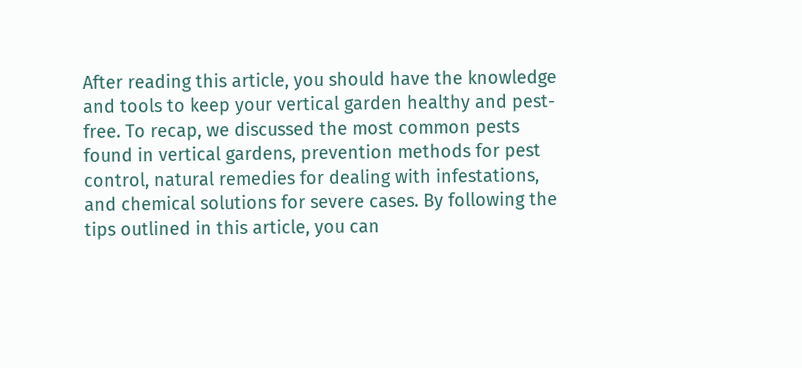After reading this article, you should have the knowledge and tools to keep your vertical garden healthy and pest-free. To recap, we discussed the most common pests found in vertical gardens, prevention methods for pest control, natural remedies for dealing with infestations, and chemical solutions for severe cases. By following the tips outlined in this article, you can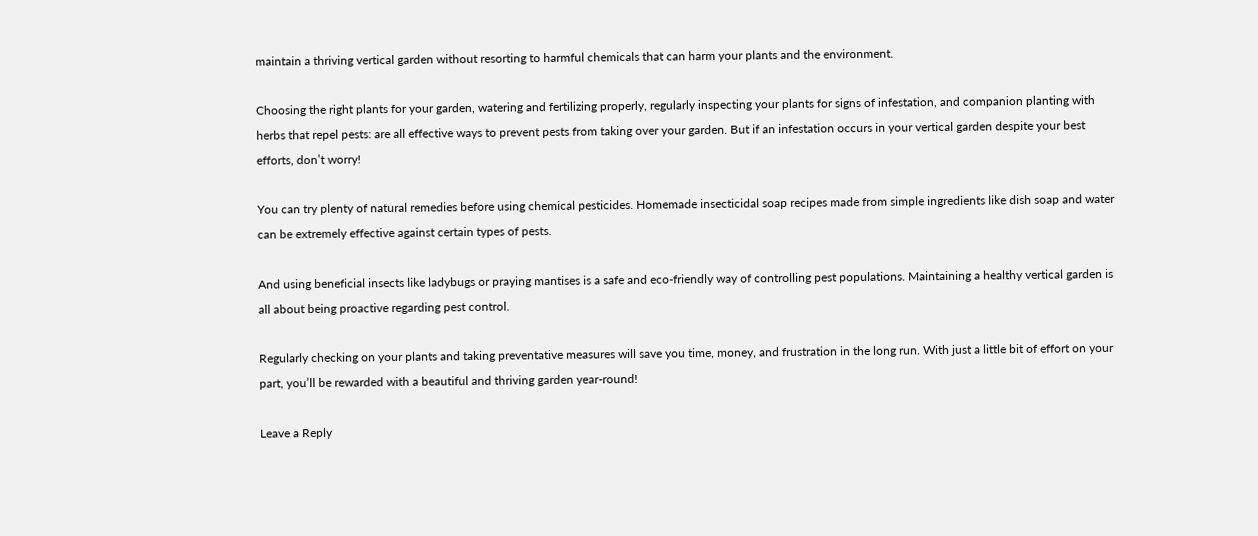maintain a thriving vertical garden without resorting to harmful chemicals that can harm your plants and the environment.

Choosing the right plants for your garden, watering and fertilizing properly, regularly inspecting your plants for signs of infestation, and companion planting with herbs that repel pests: are all effective ways to prevent pests from taking over your garden. But if an infestation occurs in your vertical garden despite your best efforts, don’t worry!

You can try plenty of natural remedies before using chemical pesticides. Homemade insecticidal soap recipes made from simple ingredients like dish soap and water can be extremely effective against certain types of pests.

And using beneficial insects like ladybugs or praying mantises is a safe and eco-friendly way of controlling pest populations. Maintaining a healthy vertical garden is all about being proactive regarding pest control.

Regularly checking on your plants and taking preventative measures will save you time, money, and frustration in the long run. With just a little bit of effort on your part, you’ll be rewarded with a beautiful and thriving garden year-round!

Leave a Reply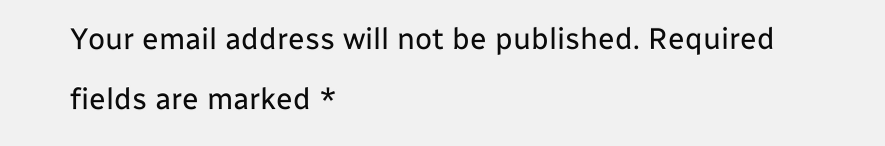Your email address will not be published. Required fields are marked *